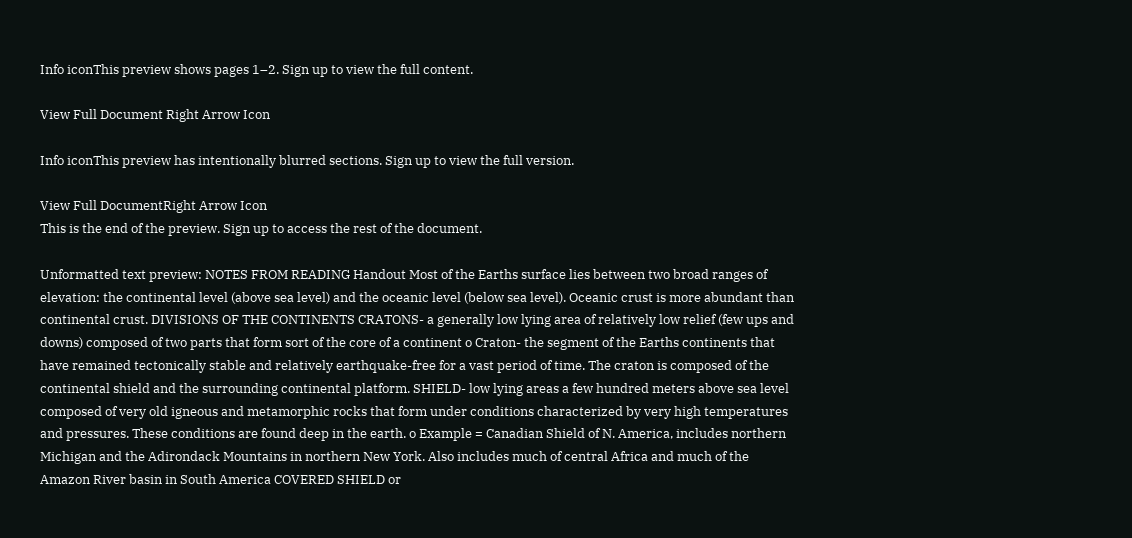Info iconThis preview shows pages 1–2. Sign up to view the full content.

View Full Document Right Arrow Icon

Info iconThis preview has intentionally blurred sections. Sign up to view the full version.

View Full DocumentRight Arrow Icon
This is the end of the preview. Sign up to access the rest of the document.

Unformatted text preview: NOTES FROM READING Handout Most of the Earths surface lies between two broad ranges of elevation: the continental level (above sea level) and the oceanic level (below sea level). Oceanic crust is more abundant than continental crust. DIVISIONS OF THE CONTINENTS CRATONS- a generally low lying area of relatively low relief (few ups and downs) composed of two parts that form sort of the core of a continent o Craton- the segment of the Earths continents that have remained tectonically stable and relatively earthquake-free for a vast period of time. The craton is composed of the continental shield and the surrounding continental platform. SHIELD- low lying areas a few hundred meters above sea level composed of very old igneous and metamorphic rocks that form under conditions characterized by very high temperatures and pressures. These conditions are found deep in the earth. o Example = Canadian Shield of N. America, includes northern Michigan and the Adirondack Mountains in northern New York. Also includes much of central Africa and much of the Amazon River basin in South America COVERED SHIELD or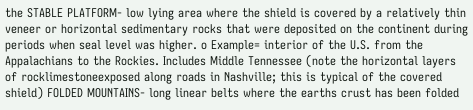the STABLE PLATFORM- low lying area where the shield is covered by a relatively thin veneer or horizontal sedimentary rocks that were deposited on the continent during periods when seal level was higher. o Example= interior of the U.S. from the Appalachians to the Rockies. Includes Middle Tennessee (note the horizontal layers of rocklimestoneexposed along roads in Nashville; this is typical of the covered shield) FOLDED MOUNTAINS- long linear belts where the earths crust has been folded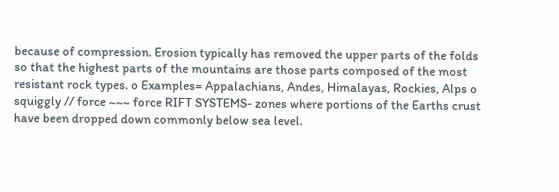because of compression. Erosion typically has removed the upper parts of the folds so that the highest parts of the mountains are those parts composed of the most resistant rock types. o Examples= Appalachians, Andes, Himalayas, Rockies, Alps o squiggly // force ~~~ force RIFT SYSTEMS- zones where portions of the Earths crust have been dropped down commonly below sea level.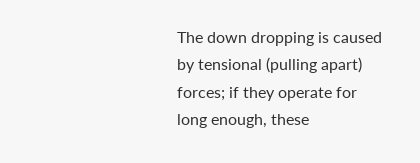The down dropping is caused by tensional (pulling apart) forces; if they operate for long enough, these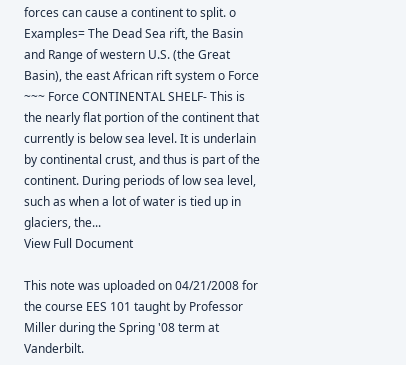forces can cause a continent to split. o Examples= The Dead Sea rift, the Basin and Range of western U.S. (the Great Basin), the east African rift system o Force ~~~ Force CONTINENTAL SHELF- This is the nearly flat portion of the continent that currently is below sea level. It is underlain by continental crust, and thus is part of the continent. During periods of low sea level, such as when a lot of water is tied up in glaciers, the...
View Full Document

This note was uploaded on 04/21/2008 for the course EES 101 taught by Professor Miller during the Spring '08 term at Vanderbilt.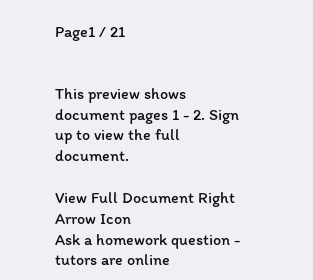Page1 / 21


This preview shows document pages 1 - 2. Sign up to view the full document.

View Full Document Right Arrow Icon
Ask a homework question - tutors are online